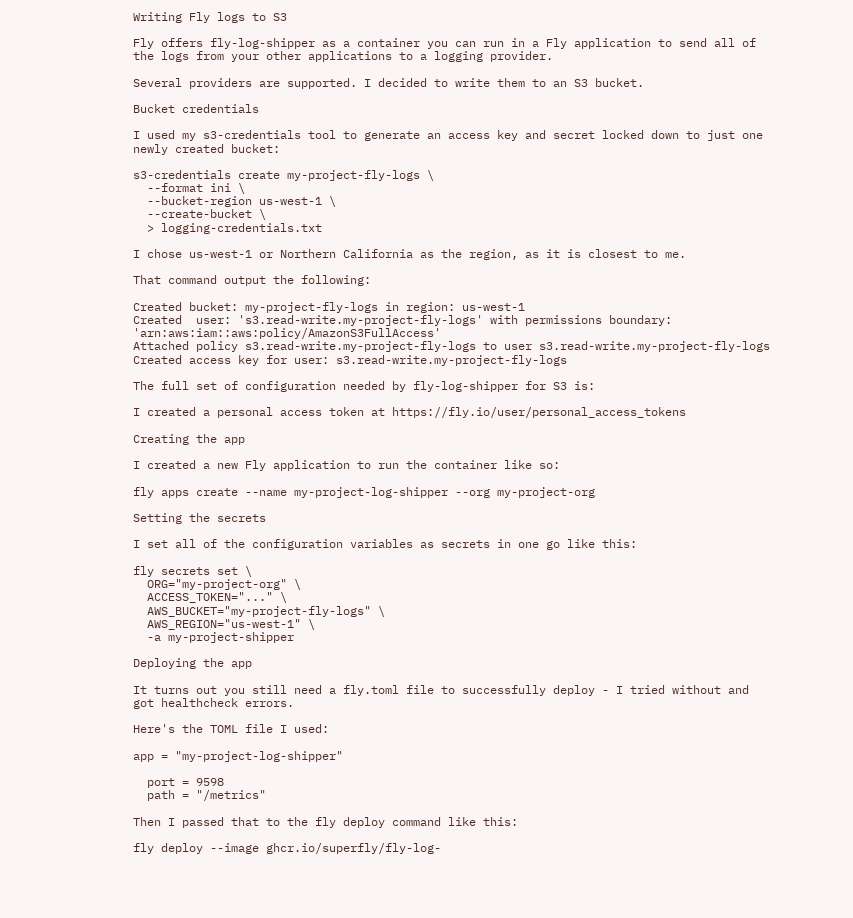Writing Fly logs to S3

Fly offers fly-log-shipper as a container you can run in a Fly application to send all of the logs from your other applications to a logging provider.

Several providers are supported. I decided to write them to an S3 bucket.

Bucket credentials

I used my s3-credentials tool to generate an access key and secret locked down to just one newly created bucket:

s3-credentials create my-project-fly-logs \
  --format ini \
  --bucket-region us-west-1 \
  --create-bucket \
  > logging-credentials.txt

I chose us-west-1 or Northern California as the region, as it is closest to me.

That command output the following:

Created bucket: my-project-fly-logs in region: us-west-1
Created  user: 's3.read-write.my-project-fly-logs' with permissions boundary: 'arn:aws:iam::aws:policy/AmazonS3FullAccess'
Attached policy s3.read-write.my-project-fly-logs to user s3.read-write.my-project-fly-logs
Created access key for user: s3.read-write.my-project-fly-logs

The full set of configuration needed by fly-log-shipper for S3 is:

I created a personal access token at https://fly.io/user/personal_access_tokens

Creating the app

I created a new Fly application to run the container like so:

fly apps create --name my-project-log-shipper --org my-project-org

Setting the secrets

I set all of the configuration variables as secrets in one go like this:

fly secrets set \
  ORG="my-project-org" \
  ACCESS_TOKEN="..." \
  AWS_BUCKET="my-project-fly-logs" \
  AWS_REGION="us-west-1" \
  -a my-project-shipper

Deploying the app

It turns out you still need a fly.toml file to successfully deploy - I tried without and got healthcheck errors.

Here's the TOML file I used:

app = "my-project-log-shipper"

  port = 9598
  path = "/metrics"

Then I passed that to the fly deploy command like this:

fly deploy --image ghcr.io/superfly/fly-log-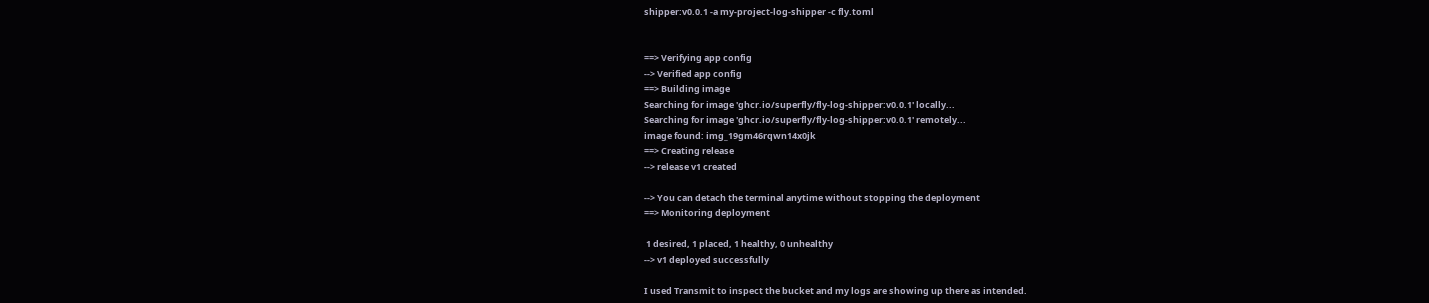shipper:v0.0.1 -a my-project-log-shipper -c fly.toml


==> Verifying app config
--> Verified app config
==> Building image
Searching for image 'ghcr.io/superfly/fly-log-shipper:v0.0.1' locally...
Searching for image 'ghcr.io/superfly/fly-log-shipper:v0.0.1' remotely...
image found: img_19gm46rqwn14x0jk
==> Creating release
--> release v1 created

--> You can detach the terminal anytime without stopping the deployment
==> Monitoring deployment

 1 desired, 1 placed, 1 healthy, 0 unhealthy
--> v1 deployed successfully

I used Transmit to inspect the bucket and my logs are showing up there as intended.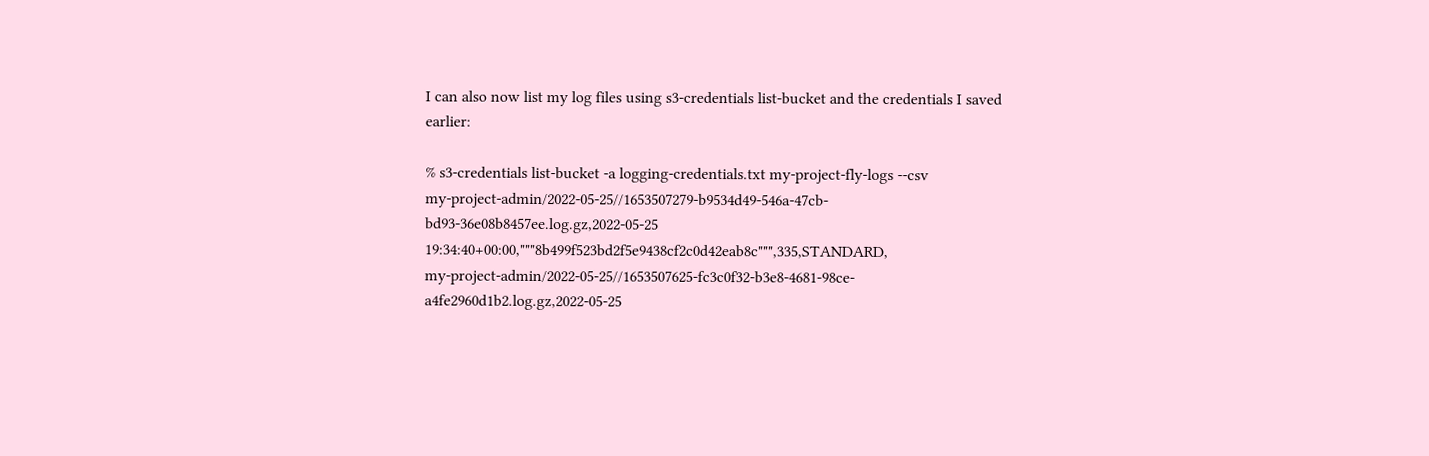I can also now list my log files using s3-credentials list-bucket and the credentials I saved earlier:

% s3-credentials list-bucket -a logging-credentials.txt my-project-fly-logs --csv
my-project-admin/2022-05-25//1653507279-b9534d49-546a-47cb-bd93-36e08b8457ee.log.gz,2022-05-25 19:34:40+00:00,"""8b499f523bd2f5e9438cf2c0d42eab8c""",335,STANDARD,
my-project-admin/2022-05-25//1653507625-fc3c0f32-b3e8-4681-98ce-a4fe2960d1b2.log.gz,2022-05-25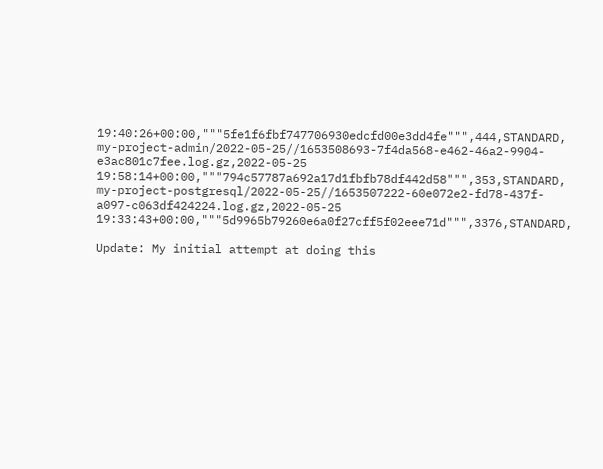19:40:26+00:00,"""5fe1f6fbf747706930edcfd00e3dd4fe""",444,STANDARD,
my-project-admin/2022-05-25//1653508693-7f4da568-e462-46a2-9904-e3ac801c7fee.log.gz,2022-05-25 19:58:14+00:00,"""794c57787a692a17d1fbfb78df442d58""",353,STANDARD,
my-project-postgresql/2022-05-25//1653507222-60e072e2-fd78-437f-a097-c063df424224.log.gz,2022-05-25 19:33:43+00:00,"""5d9965b79260e6a0f27cff5f02eee71d""",3376,STANDARD,

Update: My initial attempt at doing this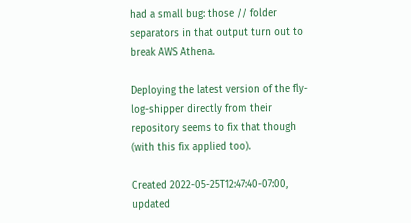had a small bug: those // folder separators in that output turn out to break AWS Athena.

Deploying the latest version of the fly-log-shipper directly from their repository seems to fix that though (with this fix applied too).

Created 2022-05-25T12:47:40-07:00, updated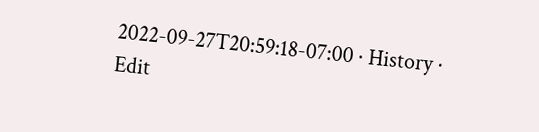2022-09-27T20:59:18-07:00 · History · Edit